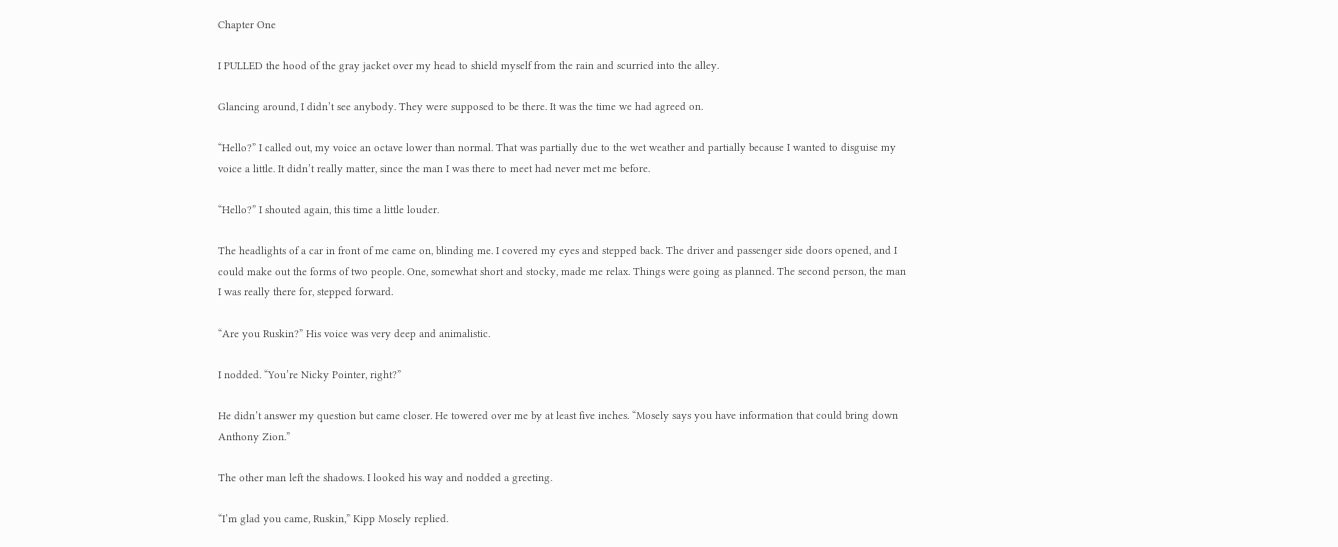Chapter One

I PULLED the hood of the gray jacket over my head to shield myself from the rain and scurried into the alley.

Glancing around, I didn’t see anybody. They were supposed to be there. It was the time we had agreed on.

“Hello?” I called out, my voice an octave lower than normal. That was partially due to the wet weather and partially because I wanted to disguise my voice a little. It didn’t really matter, since the man I was there to meet had never met me before.

“Hello?” I shouted again, this time a little louder.

The headlights of a car in front of me came on, blinding me. I covered my eyes and stepped back. The driver and passenger side doors opened, and I could make out the forms of two people. One, somewhat short and stocky, made me relax. Things were going as planned. The second person, the man I was really there for, stepped forward.

“Are you Ruskin?” His voice was very deep and animalistic.

I nodded. “You’re Nicky Pointer, right?”

He didn’t answer my question but came closer. He towered over me by at least five inches. “Mosely says you have information that could bring down Anthony Zion.”

The other man left the shadows. I looked his way and nodded a greeting.

“I’m glad you came, Ruskin,” Kipp Mosely replied.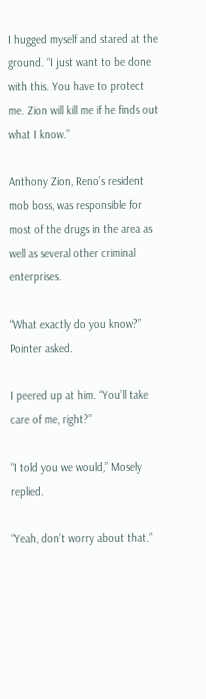I hugged myself and stared at the ground. “I just want to be done with this. You have to protect me. Zion will kill me if he finds out what I know.”

Anthony Zion, Reno’s resident mob boss, was responsible for most of the drugs in the area as well as several other criminal enterprises.

“What exactly do you know?” Pointer asked.

I peered up at him. “You’ll take care of me, right?”

“I told you we would,” Mosely replied.

“Yeah, don’t worry about that.”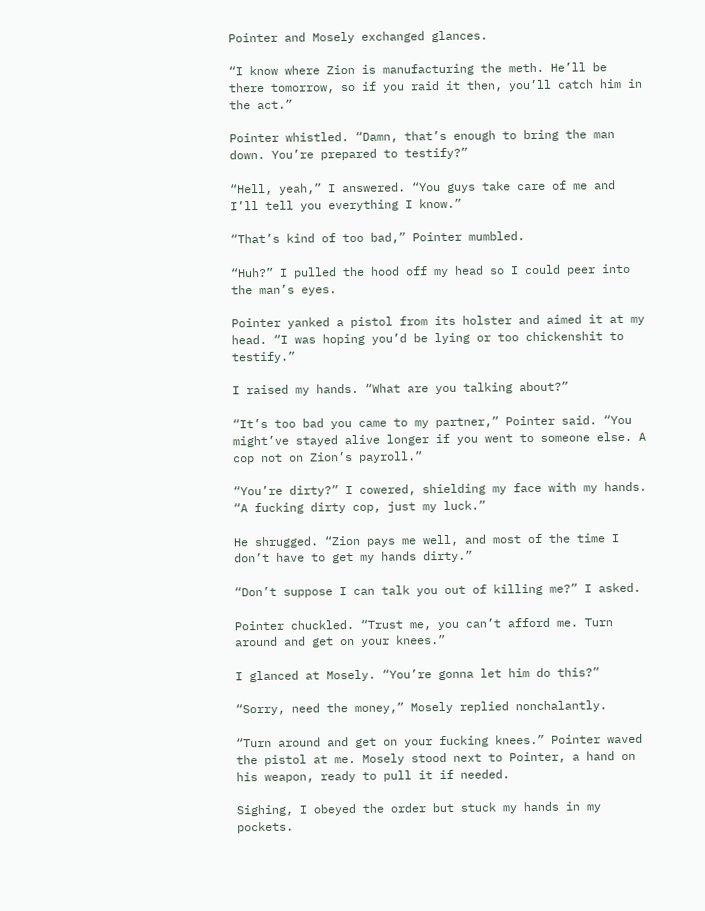Pointer and Mosely exchanged glances.

“I know where Zion is manufacturing the meth. He’ll be there tomorrow, so if you raid it then, you’ll catch him in the act.”

Pointer whistled. “Damn, that’s enough to bring the man down. You’re prepared to testify?”

“Hell, yeah,” I answered. “You guys take care of me and I’ll tell you everything I know.”

“That’s kind of too bad,” Pointer mumbled.

“Huh?” I pulled the hood off my head so I could peer into the man’s eyes.

Pointer yanked a pistol from its holster and aimed it at my head. “I was hoping you’d be lying or too chickenshit to testify.”

I raised my hands. “What are you talking about?”

“It’s too bad you came to my partner,” Pointer said. “You might’ve stayed alive longer if you went to someone else. A cop not on Zion’s payroll.”

“You’re dirty?” I cowered, shielding my face with my hands. “A fucking dirty cop, just my luck.”

He shrugged. “Zion pays me well, and most of the time I don’t have to get my hands dirty.”

“Don’t suppose I can talk you out of killing me?” I asked.

Pointer chuckled. “Trust me, you can’t afford me. Turn around and get on your knees.”

I glanced at Mosely. “You’re gonna let him do this?”

“Sorry, need the money,” Mosely replied nonchalantly.

“Turn around and get on your fucking knees.” Pointer waved the pistol at me. Mosely stood next to Pointer, a hand on his weapon, ready to pull it if needed.

Sighing, I obeyed the order but stuck my hands in my pockets.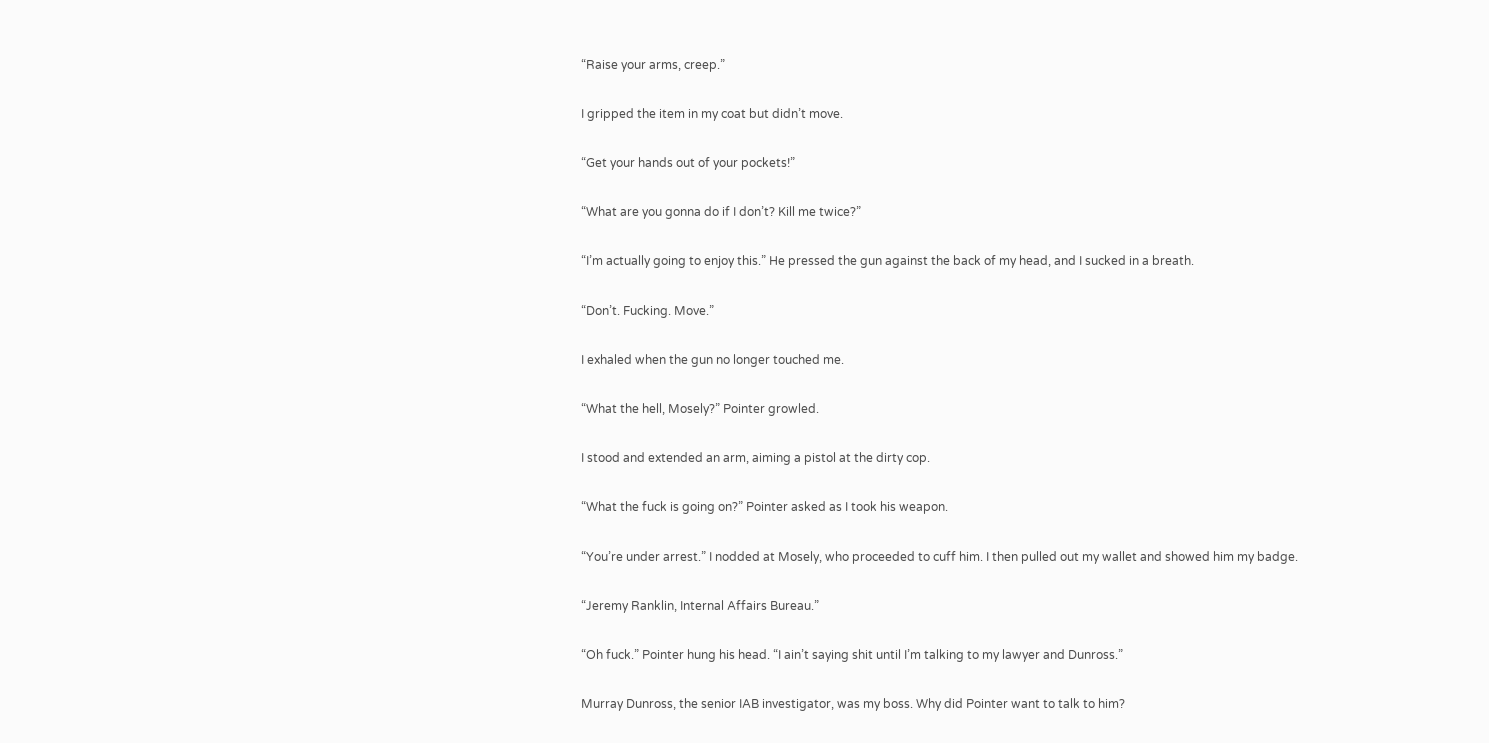“Raise your arms, creep.”

I gripped the item in my coat but didn’t move.

“Get your hands out of your pockets!”

“What are you gonna do if I don’t? Kill me twice?”

“I’m actually going to enjoy this.” He pressed the gun against the back of my head, and I sucked in a breath.

“Don’t. Fucking. Move.”

I exhaled when the gun no longer touched me.

“What the hell, Mosely?” Pointer growled.

I stood and extended an arm, aiming a pistol at the dirty cop.

“What the fuck is going on?” Pointer asked as I took his weapon.

“You’re under arrest.” I nodded at Mosely, who proceeded to cuff him. I then pulled out my wallet and showed him my badge.

“Jeremy Ranklin, Internal Affairs Bureau.”

“Oh fuck.” Pointer hung his head. “I ain’t saying shit until I’m talking to my lawyer and Dunross.”

Murray Dunross, the senior IAB investigator, was my boss. Why did Pointer want to talk to him?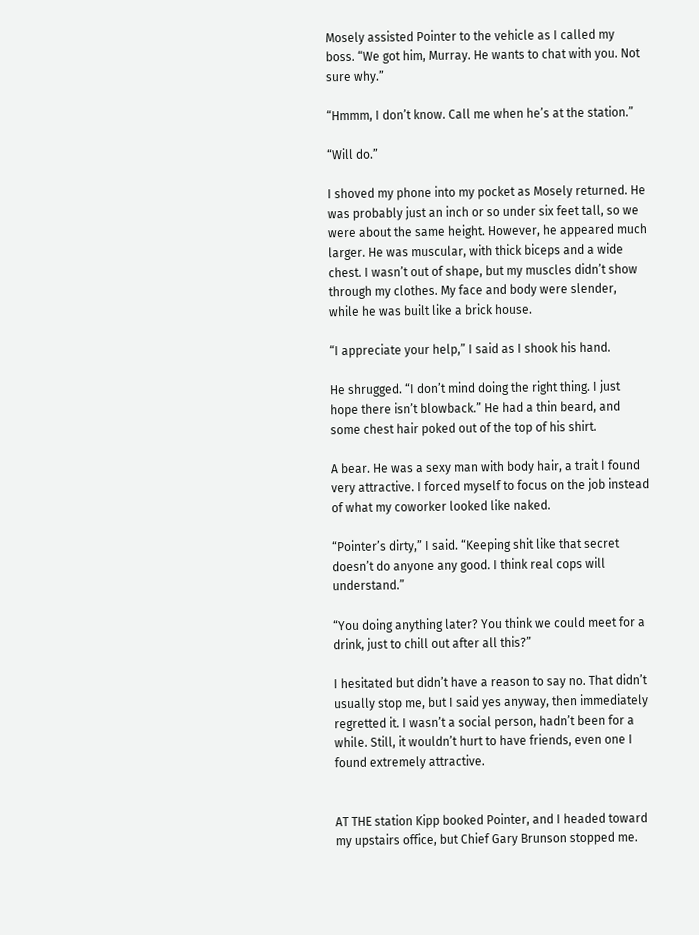Mosely assisted Pointer to the vehicle as I called my boss. “We got him, Murray. He wants to chat with you. Not sure why.”

“Hmmm, I don’t know. Call me when he’s at the station.”

“Will do.”

I shoved my phone into my pocket as Mosely returned. He was probably just an inch or so under six feet tall, so we were about the same height. However, he appeared much larger. He was muscular, with thick biceps and a wide chest. I wasn’t out of shape, but my muscles didn’t show through my clothes. My face and body were slender, while he was built like a brick house.

“I appreciate your help,” I said as I shook his hand.

He shrugged. “I don’t mind doing the right thing. I just hope there isn’t blowback.” He had a thin beard, and some chest hair poked out of the top of his shirt.

A bear. He was a sexy man with body hair, a trait I found very attractive. I forced myself to focus on the job instead of what my coworker looked like naked.

“Pointer’s dirty,” I said. “Keeping shit like that secret doesn’t do anyone any good. I think real cops will understand.”

“You doing anything later? You think we could meet for a drink, just to chill out after all this?”

I hesitated but didn’t have a reason to say no. That didn’t usually stop me, but I said yes anyway, then immediately regretted it. I wasn’t a social person, hadn’t been for a while. Still, it wouldn’t hurt to have friends, even one I found extremely attractive.


AT THE station Kipp booked Pointer, and I headed toward my upstairs office, but Chief Gary Brunson stopped me.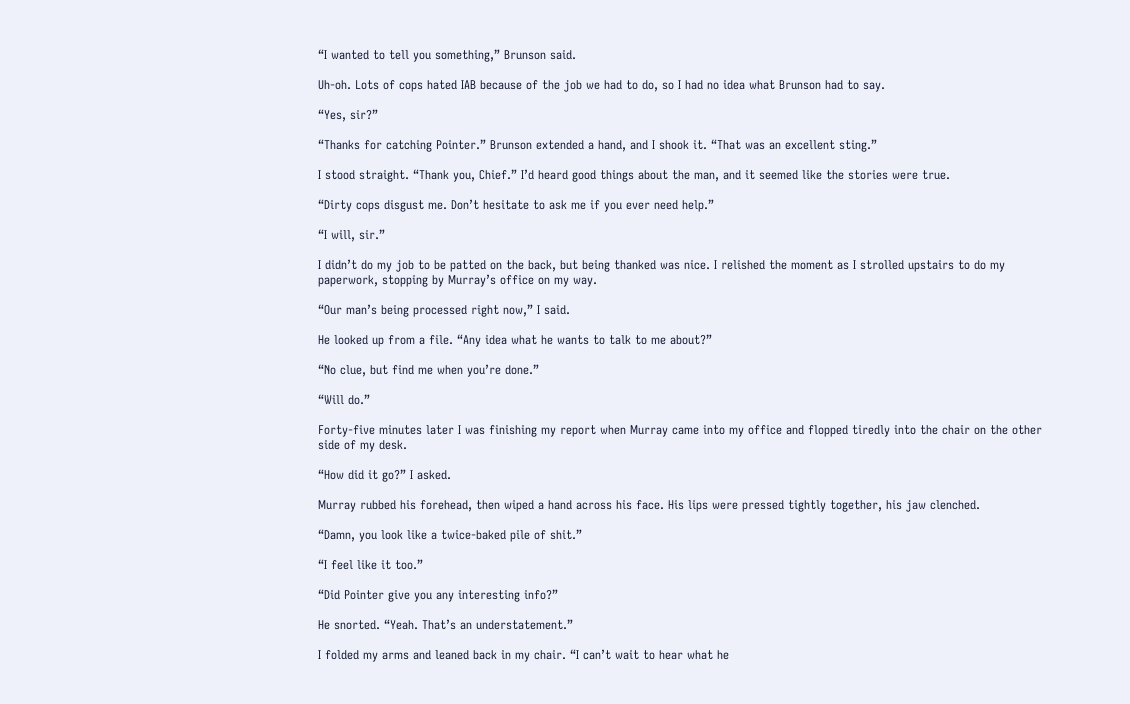“I wanted to tell you something,” Brunson said.

Uh-oh. Lots of cops hated IAB because of the job we had to do, so I had no idea what Brunson had to say.

“Yes, sir?”

“Thanks for catching Pointer.” Brunson extended a hand, and I shook it. “That was an excellent sting.”

I stood straight. “Thank you, Chief.” I’d heard good things about the man, and it seemed like the stories were true.

“Dirty cops disgust me. Don’t hesitate to ask me if you ever need help.”

“I will, sir.”

I didn’t do my job to be patted on the back, but being thanked was nice. I relished the moment as I strolled upstairs to do my paperwork, stopping by Murray’s office on my way.

“Our man’s being processed right now,” I said.

He looked up from a file. “Any idea what he wants to talk to me about?”

“No clue, but find me when you’re done.”

“Will do.”

Forty-five minutes later I was finishing my report when Murray came into my office and flopped tiredly into the chair on the other side of my desk.

“How did it go?” I asked.

Murray rubbed his forehead, then wiped a hand across his face. His lips were pressed tightly together, his jaw clenched.

“Damn, you look like a twice-baked pile of shit.”

“I feel like it too.”

“Did Pointer give you any interesting info?”

He snorted. “Yeah. That’s an understatement.”

I folded my arms and leaned back in my chair. “I can’t wait to hear what he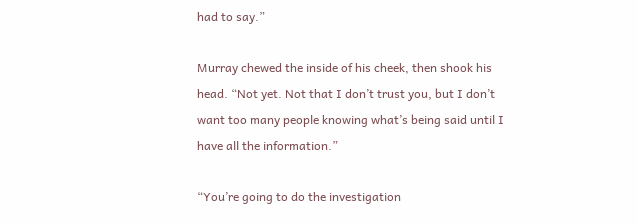had to say.”

Murray chewed the inside of his cheek, then shook his head. “Not yet. Not that I don’t trust you, but I don’t want too many people knowing what’s being said until I have all the information.”

“You’re going to do the investigation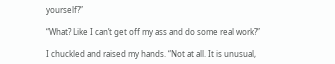yourself?”

“What? Like I can’t get off my ass and do some real work?”

I chuckled and raised my hands. “Not at all. It is unusual,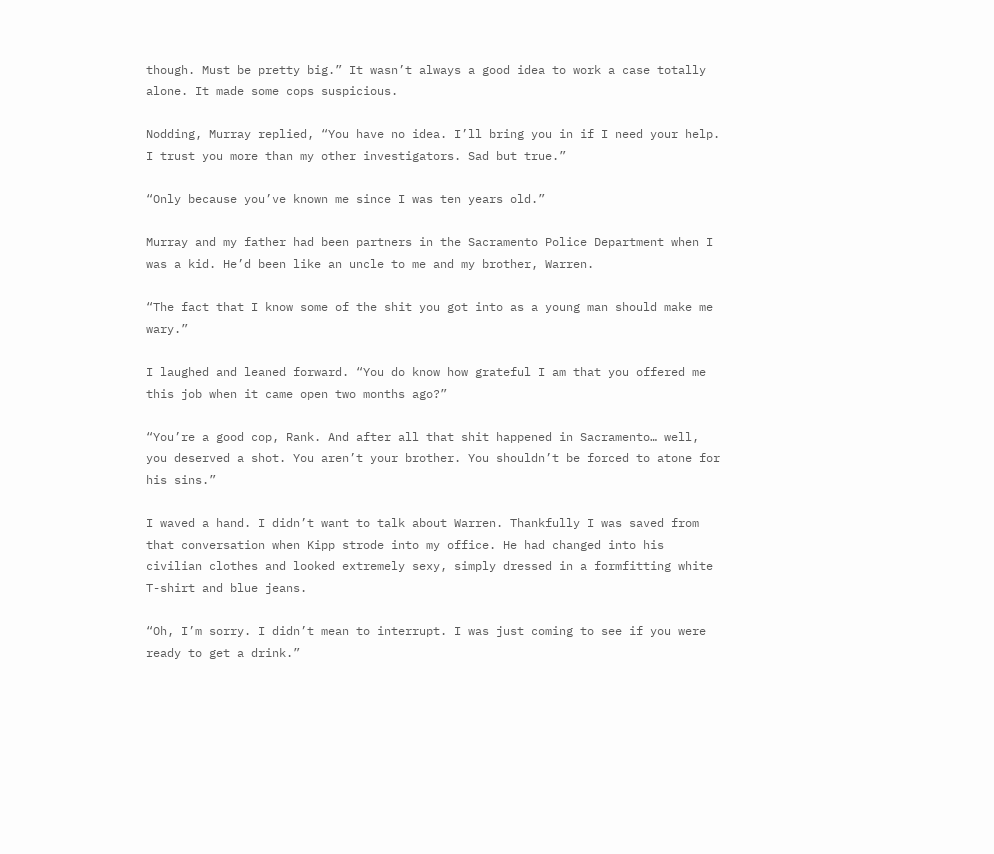though. Must be pretty big.” It wasn’t always a good idea to work a case totally alone. It made some cops suspicious.

Nodding, Murray replied, “You have no idea. I’ll bring you in if I need your help. I trust you more than my other investigators. Sad but true.”

“Only because you’ve known me since I was ten years old.”

Murray and my father had been partners in the Sacramento Police Department when I was a kid. He’d been like an uncle to me and my brother, Warren.

“The fact that I know some of the shit you got into as a young man should make me wary.”

I laughed and leaned forward. “You do know how grateful I am that you offered me this job when it came open two months ago?”

“You’re a good cop, Rank. And after all that shit happened in Sacramento… well, you deserved a shot. You aren’t your brother. You shouldn’t be forced to atone for his sins.”

I waved a hand. I didn’t want to talk about Warren. Thankfully I was saved from that conversation when Kipp strode into my office. He had changed into his civilian clothes and looked extremely sexy, simply dressed in a formfitting white T-shirt and blue jeans.

“Oh, I’m sorry. I didn’t mean to interrupt. I was just coming to see if you were ready to get a drink.”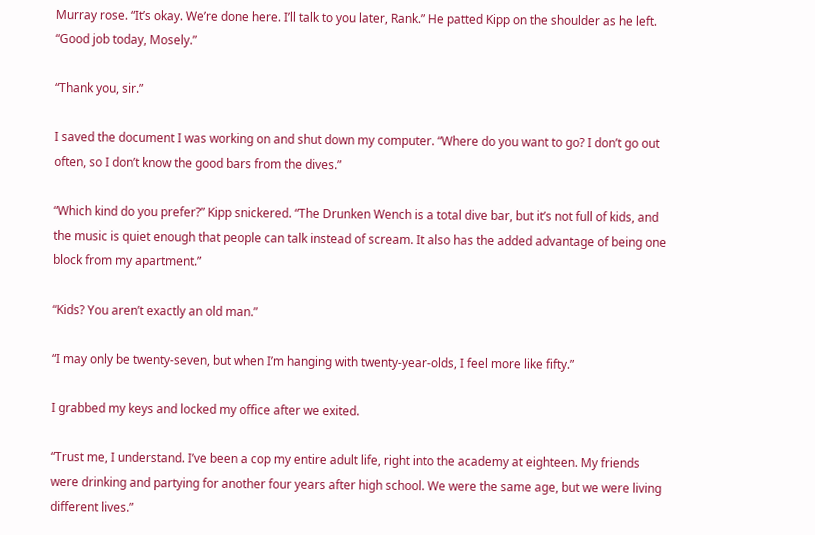Murray rose. “It’s okay. We’re done here. I’ll talk to you later, Rank.” He patted Kipp on the shoulder as he left. “Good job today, Mosely.”

“Thank you, sir.”

I saved the document I was working on and shut down my computer. “Where do you want to go? I don’t go out often, so I don’t know the good bars from the dives.”

“Which kind do you prefer?” Kipp snickered. “The Drunken Wench is a total dive bar, but it’s not full of kids, and the music is quiet enough that people can talk instead of scream. It also has the added advantage of being one block from my apartment.”

“Kids? You aren’t exactly an old man.”

“I may only be twenty-seven, but when I’m hanging with twenty-year-olds, I feel more like fifty.”

I grabbed my keys and locked my office after we exited.

“Trust me, I understand. I’ve been a cop my entire adult life, right into the academy at eighteen. My friends were drinking and partying for another four years after high school. We were the same age, but we were living different lives.”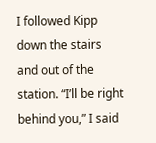I followed Kipp down the stairs and out of the station. “I’ll be right behind you,” I said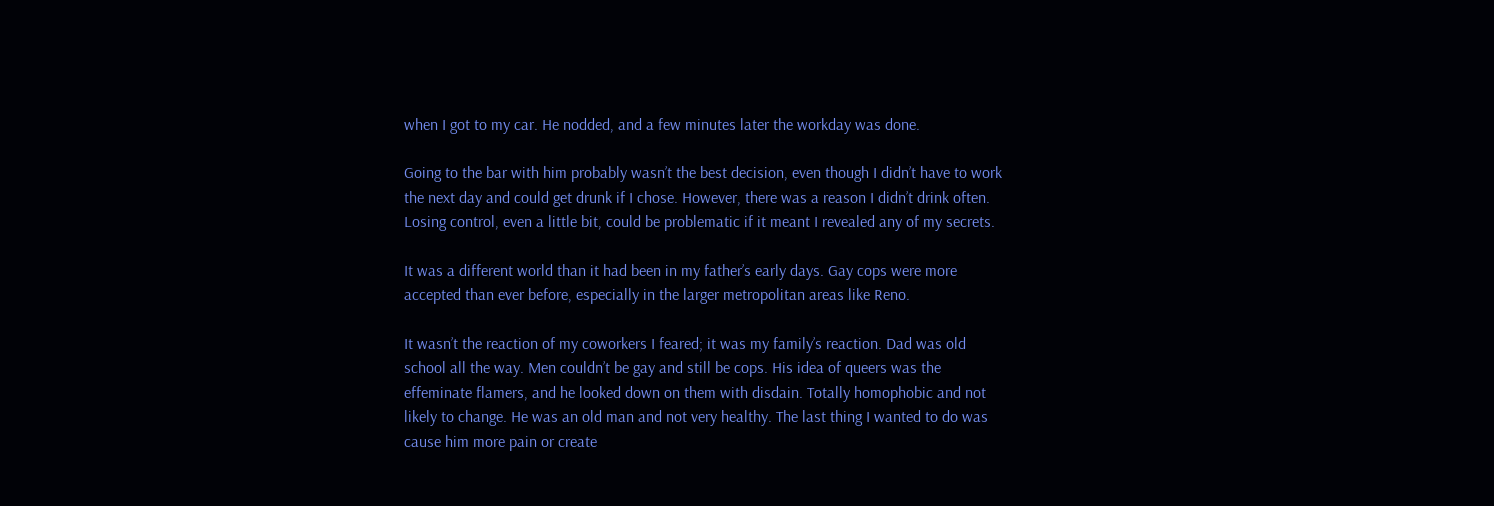when I got to my car. He nodded, and a few minutes later the workday was done.

Going to the bar with him probably wasn’t the best decision, even though I didn’t have to work the next day and could get drunk if I chose. However, there was a reason I didn’t drink often. Losing control, even a little bit, could be problematic if it meant I revealed any of my secrets.

It was a different world than it had been in my father’s early days. Gay cops were more accepted than ever before, especially in the larger metropolitan areas like Reno.

It wasn’t the reaction of my coworkers I feared; it was my family’s reaction. Dad was old school all the way. Men couldn’t be gay and still be cops. His idea of queers was the effeminate flamers, and he looked down on them with disdain. Totally homophobic and not likely to change. He was an old man and not very healthy. The last thing I wanted to do was cause him more pain or create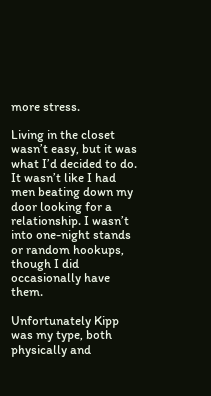more stress.

Living in the closet wasn’t easy, but it was what I’d decided to do. It wasn’t like I had men beating down my door looking for a relationship. I wasn’t into one-night stands or random hookups, though I did occasionally have them.

Unfortunately Kipp was my type, both physically and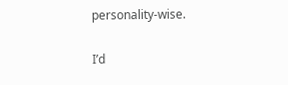personality-wise.

I’d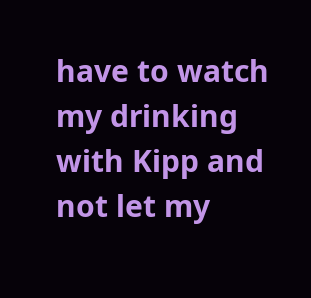have to watch my drinking with Kipp and not let my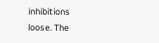inhibitions loose. The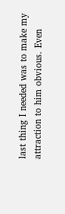last thing I needed was to make my attraction to him obvious. Even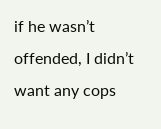if he wasn’t offended, I didn’t want any cops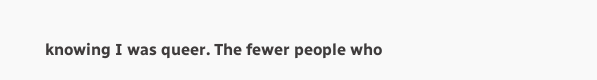knowing I was queer. The fewer people who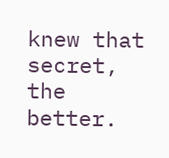knew that secret, the better.